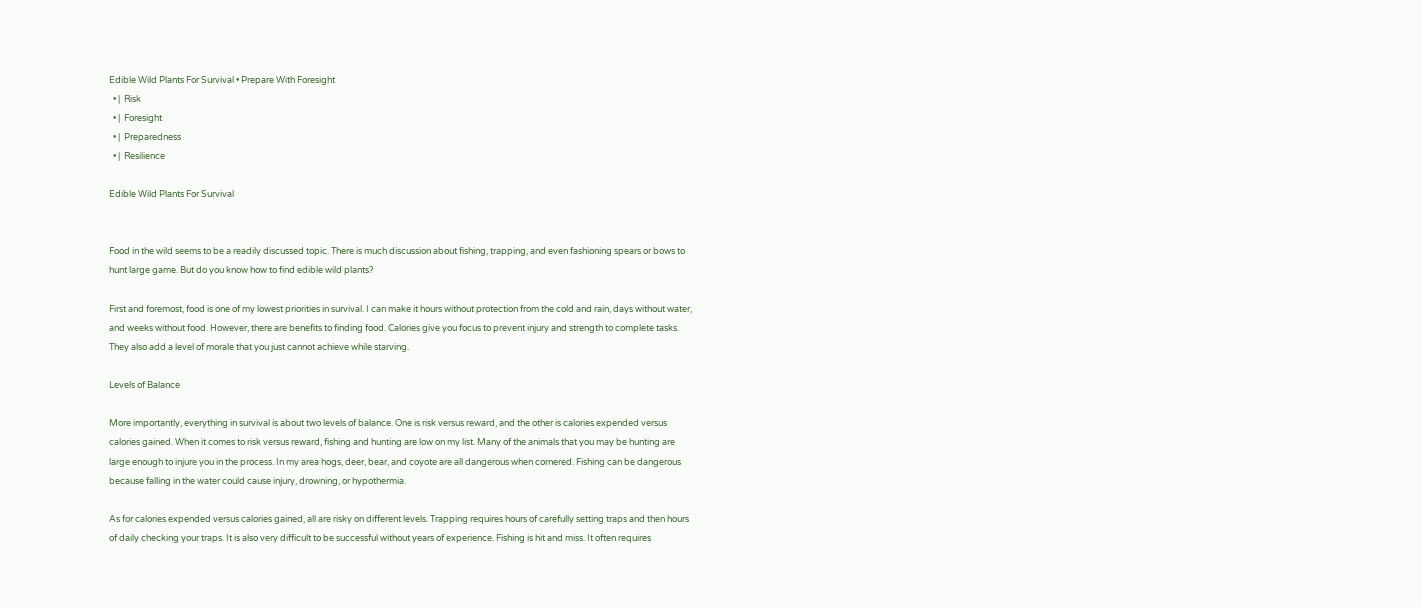Edible Wild Plants For Survival • Prepare With Foresight
  • |  Risk
  • |  Foresight
  • |  Preparedness
  • |  Resilience

Edible Wild Plants For Survival


Food in the wild seems to be a readily discussed topic. There is much discussion about fishing, trapping, and even fashioning spears or bows to hunt large game. But do you know how to find edible wild plants?

First and foremost, food is one of my lowest priorities in survival. I can make it hours without protection from the cold and rain, days without water, and weeks without food. However, there are benefits to finding food. Calories give you focus to prevent injury and strength to complete tasks. They also add a level of morale that you just cannot achieve while starving.

Levels of Balance

More importantly, everything in survival is about two levels of balance. One is risk versus reward, and the other is calories expended versus calories gained. When it comes to risk versus reward, fishing and hunting are low on my list. Many of the animals that you may be hunting are large enough to injure you in the process. In my area hogs, deer, bear, and coyote are all dangerous when cornered. Fishing can be dangerous because falling in the water could cause injury, drowning, or hypothermia.

As for calories expended versus calories gained, all are risky on different levels. Trapping requires hours of carefully setting traps and then hours of daily checking your traps. It is also very difficult to be successful without years of experience. Fishing is hit and miss. It often requires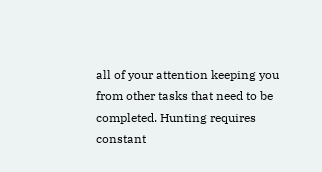all of your attention keeping you from other tasks that need to be completed. Hunting requires constant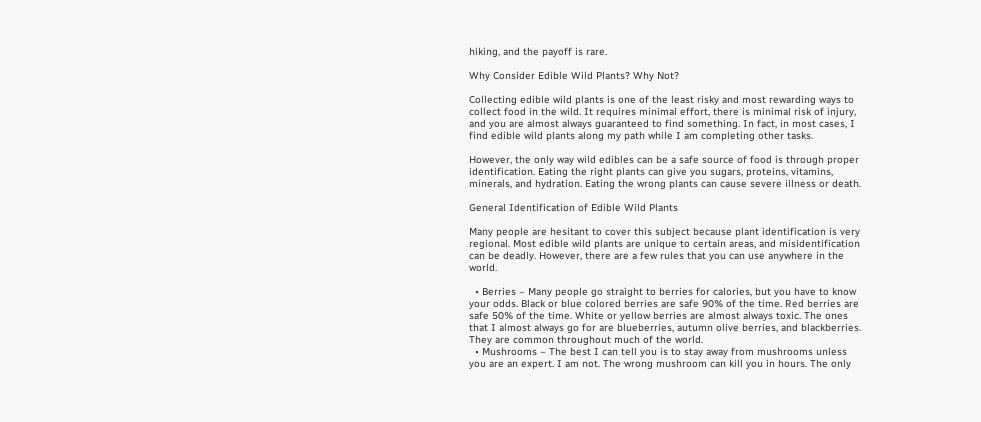hiking, and the payoff is rare.

Why Consider Edible Wild Plants? Why Not?

Collecting edible wild plants is one of the least risky and most rewarding ways to collect food in the wild. It requires minimal effort, there is minimal risk of injury, and you are almost always guaranteed to find something. In fact, in most cases, I find edible wild plants along my path while I am completing other tasks.

However, the only way wild edibles can be a safe source of food is through proper identification. Eating the right plants can give you sugars, proteins, vitamins, minerals, and hydration. Eating the wrong plants can cause severe illness or death.

General Identification of Edible Wild Plants

Many people are hesitant to cover this subject because plant identification is very regional. Most edible wild plants are unique to certain areas, and misidentification can be deadly. However, there are a few rules that you can use anywhere in the world.

  • Berries – Many people go straight to berries for calories, but you have to know your odds. Black or blue colored berries are safe 90% of the time. Red berries are safe 50% of the time. White or yellow berries are almost always toxic. The ones that I almost always go for are blueberries, autumn olive berries, and blackberries. They are common throughout much of the world.
  • Mushrooms – The best I can tell you is to stay away from mushrooms unless you are an expert. I am not. The wrong mushroom can kill you in hours. The only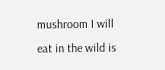mushroom I will eat in the wild is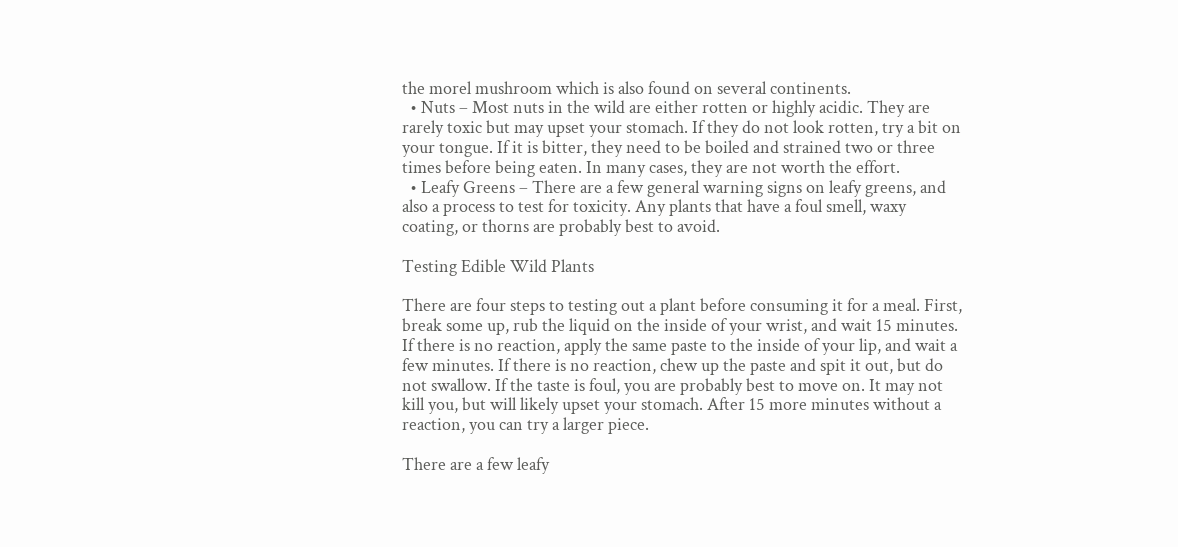the morel mushroom which is also found on several continents.
  • Nuts – Most nuts in the wild are either rotten or highly acidic. They are rarely toxic but may upset your stomach. If they do not look rotten, try a bit on your tongue. If it is bitter, they need to be boiled and strained two or three times before being eaten. In many cases, they are not worth the effort.
  • Leafy Greens – There are a few general warning signs on leafy greens, and also a process to test for toxicity. Any plants that have a foul smell, waxy coating, or thorns are probably best to avoid.

Testing Edible Wild Plants

There are four steps to testing out a plant before consuming it for a meal. First, break some up, rub the liquid on the inside of your wrist, and wait 15 minutes. If there is no reaction, apply the same paste to the inside of your lip, and wait a few minutes. If there is no reaction, chew up the paste and spit it out, but do not swallow. If the taste is foul, you are probably best to move on. It may not kill you, but will likely upset your stomach. After 15 more minutes without a reaction, you can try a larger piece.

There are a few leafy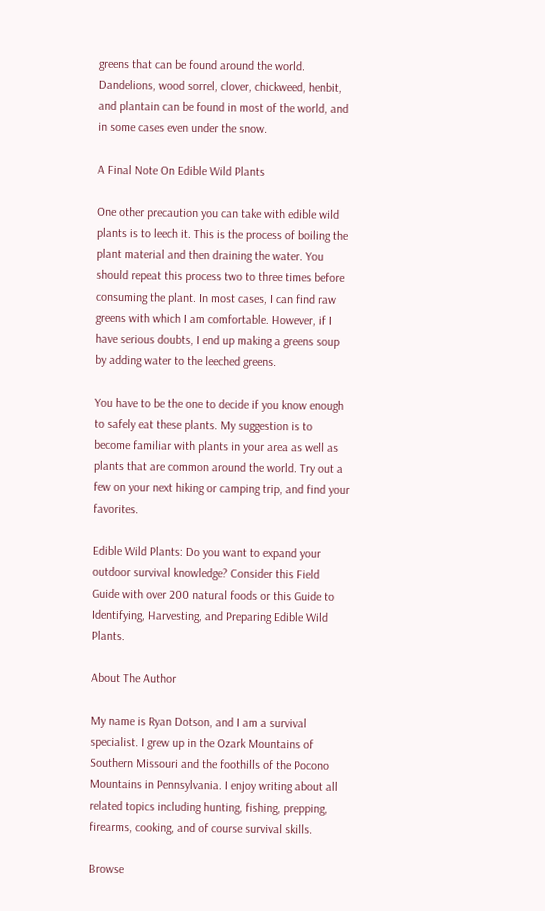greens that can be found around the world. Dandelions, wood sorrel, clover, chickweed, henbit, and plantain can be found in most of the world, and in some cases even under the snow.

A Final Note On Edible Wild Plants

One other precaution you can take with edible wild plants is to leech it. This is the process of boiling the plant material and then draining the water. You should repeat this process two to three times before consuming the plant. In most cases, I can find raw greens with which I am comfortable. However, if I have serious doubts, I end up making a greens soup by adding water to the leeched greens.

You have to be the one to decide if you know enough to safely eat these plants. My suggestion is to become familiar with plants in your area as well as plants that are common around the world. Try out a few on your next hiking or camping trip, and find your favorites.

Edible Wild Plants: Do you want to expand your outdoor survival knowledge? Consider this Field Guide with over 200 natural foods or this Guide to Identifying, Harvesting, and Preparing Edible Wild Plants.

About The Author

My name is Ryan Dotson, and I am a survival specialist. I grew up in the Ozark Mountains of Southern Missouri and the foothills of the Pocono Mountains in Pennsylvania. I enjoy writing about all related topics including hunting, fishing, prepping, firearms, cooking, and of course survival skills.

Browse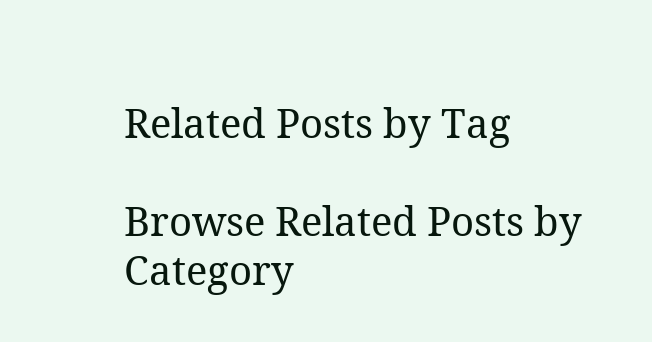Related Posts by Tag

Browse Related Posts by Category